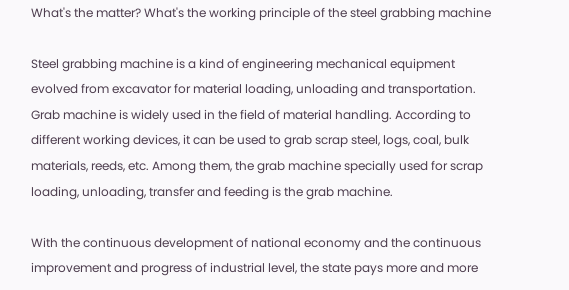What's the matter? What's the working principle of the steel grabbing machine

Steel grabbing machine is a kind of engineering mechanical equipment evolved from excavator for material loading, unloading and transportation. Grab machine is widely used in the field of material handling. According to different working devices, it can be used to grab scrap steel, logs, coal, bulk materials, reeds, etc. Among them, the grab machine specially used for scrap loading, unloading, transfer and feeding is the grab machine.

With the continuous development of national economy and the continuous improvement and progress of industrial level, the state pays more and more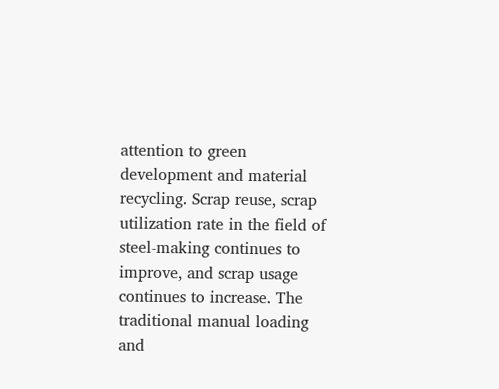attention to green development and material recycling. Scrap reuse, scrap utilization rate in the field of steel-making continues to improve, and scrap usage continues to increase. The traditional manual loading and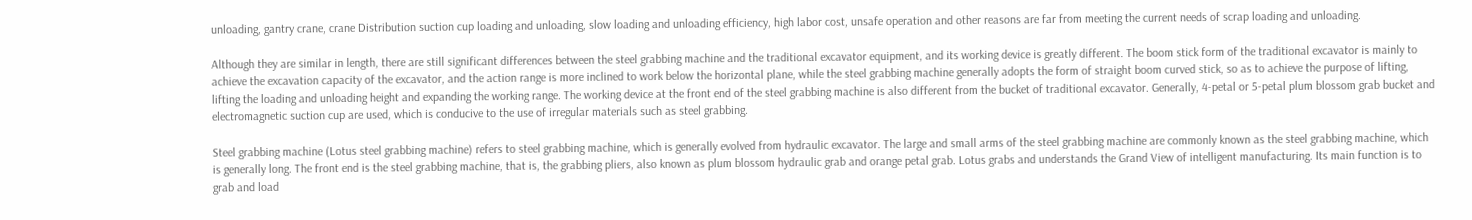unloading, gantry crane, crane Distribution suction cup loading and unloading, slow loading and unloading efficiency, high labor cost, unsafe operation and other reasons are far from meeting the current needs of scrap loading and unloading.

Although they are similar in length, there are still significant differences between the steel grabbing machine and the traditional excavator equipment, and its working device is greatly different. The boom stick form of the traditional excavator is mainly to achieve the excavation capacity of the excavator, and the action range is more inclined to work below the horizontal plane, while the steel grabbing machine generally adopts the form of straight boom curved stick, so as to achieve the purpose of lifting, lifting the loading and unloading height and expanding the working range. The working device at the front end of the steel grabbing machine is also different from the bucket of traditional excavator. Generally, 4-petal or 5-petal plum blossom grab bucket and electromagnetic suction cup are used, which is conducive to the use of irregular materials such as steel grabbing.

Steel grabbing machine (Lotus steel grabbing machine) refers to steel grabbing machine, which is generally evolved from hydraulic excavator. The large and small arms of the steel grabbing machine are commonly known as the steel grabbing machine, which is generally long. The front end is the steel grabbing machine, that is, the grabbing pliers, also known as plum blossom hydraulic grab and orange petal grab. Lotus grabs and understands the Grand View of intelligent manufacturing. Its main function is to grab and load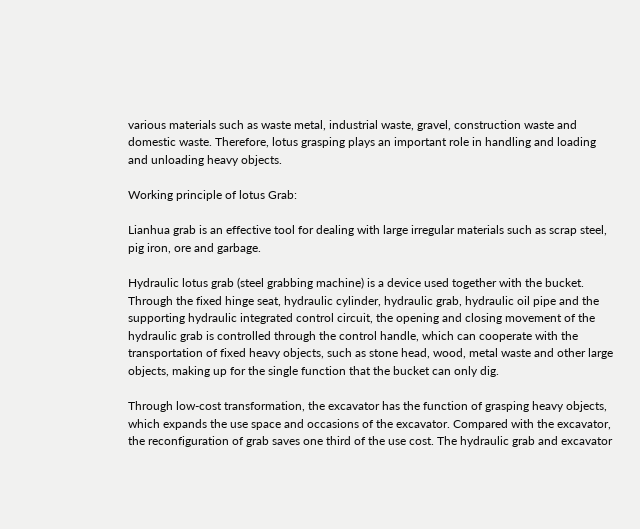various materials such as waste metal, industrial waste, gravel, construction waste and domestic waste. Therefore, lotus grasping plays an important role in handling and loading and unloading heavy objects.

Working principle of lotus Grab:

Lianhua grab is an effective tool for dealing with large irregular materials such as scrap steel, pig iron, ore and garbage.

Hydraulic lotus grab (steel grabbing machine) is a device used together with the bucket. Through the fixed hinge seat, hydraulic cylinder, hydraulic grab, hydraulic oil pipe and the supporting hydraulic integrated control circuit, the opening and closing movement of the hydraulic grab is controlled through the control handle, which can cooperate with the transportation of fixed heavy objects, such as stone head, wood, metal waste and other large objects, making up for the single function that the bucket can only dig.

Through low-cost transformation, the excavator has the function of grasping heavy objects, which expands the use space and occasions of the excavator. Compared with the excavator, the reconfiguration of grab saves one third of the use cost. The hydraulic grab and excavator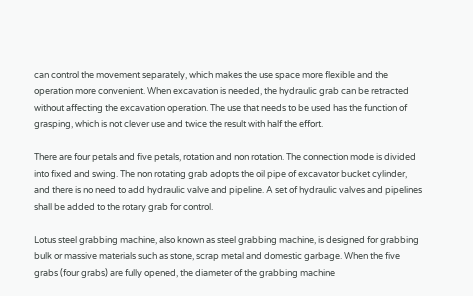can control the movement separately, which makes the use space more flexible and the operation more convenient. When excavation is needed, the hydraulic grab can be retracted without affecting the excavation operation. The use that needs to be used has the function of grasping, which is not clever use and twice the result with half the effort.

There are four petals and five petals, rotation and non rotation. The connection mode is divided into fixed and swing. The non rotating grab adopts the oil pipe of excavator bucket cylinder, and there is no need to add hydraulic valve and pipeline. A set of hydraulic valves and pipelines shall be added to the rotary grab for control.

Lotus steel grabbing machine, also known as steel grabbing machine, is designed for grabbing bulk or massive materials such as stone, scrap metal and domestic garbage. When the five grabs (four grabs) are fully opened, the diameter of the grabbing machine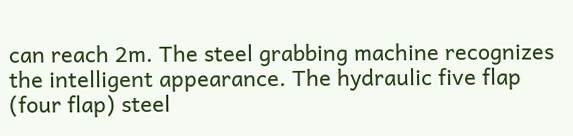can reach 2m. The steel grabbing machine recognizes the intelligent appearance. The hydraulic five flap (four flap) steel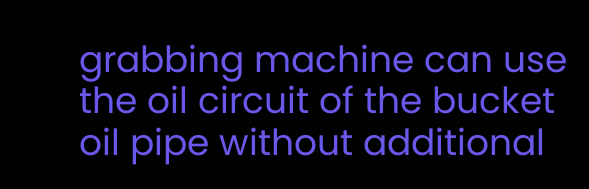grabbing machine can use the oil circuit of the bucket oil pipe without additional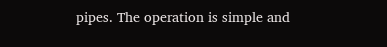pipes. The operation is simple and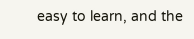easy to learn, and the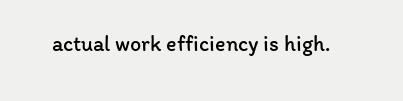actual work efficiency is high.